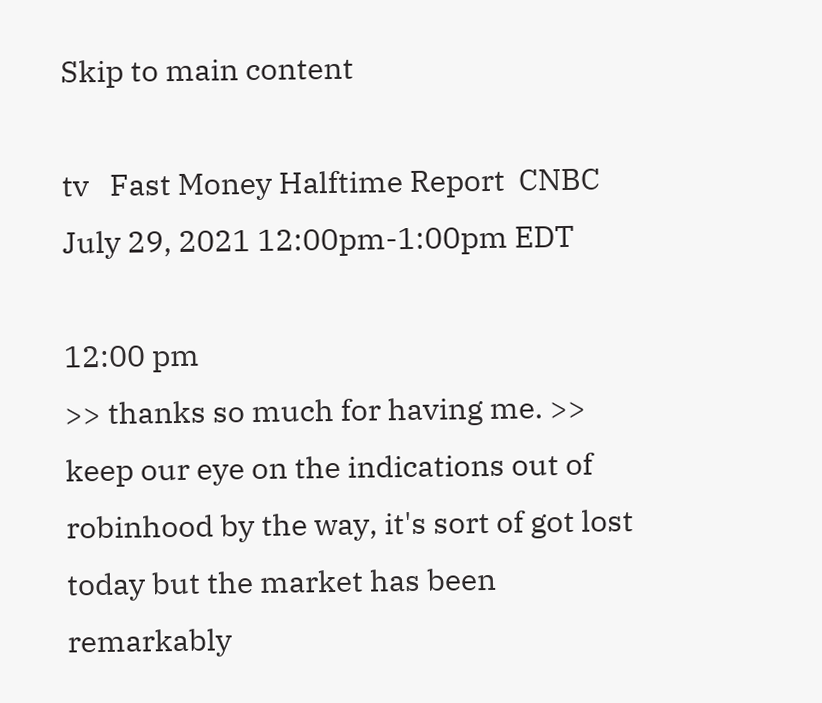Skip to main content

tv   Fast Money Halftime Report  CNBC  July 29, 2021 12:00pm-1:00pm EDT

12:00 pm
>> thanks so much for having me. >> keep our eye on the indications out of robinhood by the way, it's sort of got lost today but the market has been remarkably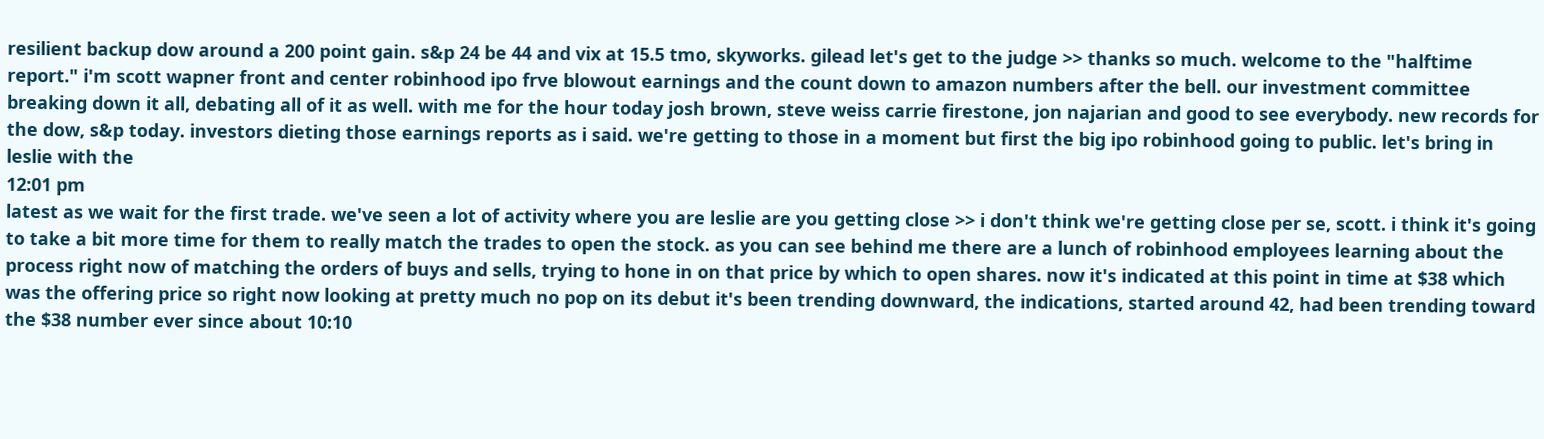resilient backup dow around a 200 point gain. s&p 24 be 44 and vix at 15.5 tmo, skyworks. gilead let's get to the judge >> thanks so much. welcome to the "halftime report." i'm scott wapner front and center robinhood ipo frve blowout earnings and the count down to amazon numbers after the bell. our investment committee breaking down it all, debating all of it as well. with me for the hour today josh brown, steve weiss carrie firestone, jon najarian and good to see everybody. new records for the dow, s&p today. investors dieting those earnings reports as i said. we're getting to those in a moment but first the big ipo robinhood going to public. let's bring in leslie with the
12:01 pm
latest as we wait for the first trade. we've seen a lot of activity where you are leslie are you getting close >> i don't think we're getting close per se, scott. i think it's going to take a bit more time for them to really match the trades to open the stock. as you can see behind me there are a lunch of robinhood employees learning about the process right now of matching the orders of buys and sells, trying to hone in on that price by which to open shares. now it's indicated at this point in time at $38 which was the offering price so right now looking at pretty much no pop on its debut it's been trending downward, the indications, started around 42, had been trending toward the $38 number ever since about 10:10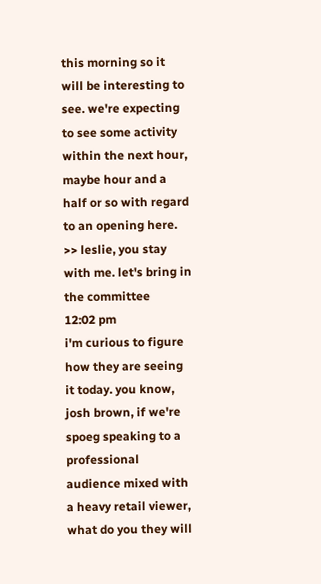this morning so it will be interesting to see. we're expecting to see some activity within the next hour, maybe hour and a half or so with regard to an opening here. >> leslie, you stay with me. let's bring in the committee
12:02 pm
i'm curious to figure how they are seeing it today. you know, josh brown, if we're spoeg speaking to a professional audience mixed with a heavy retail viewer, what do you they will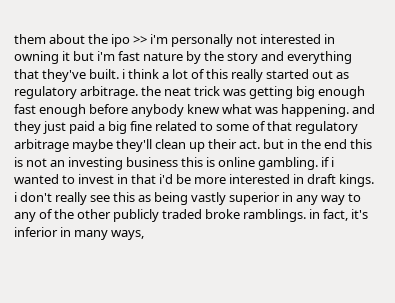them about the ipo >> i'm personally not interested in owning it but i'm fast nature by the story and everything that they've built. i think a lot of this really started out as regulatory arbitrage. the neat trick was getting big enough fast enough before anybody knew what was happening. and they just paid a big fine related to some of that regulatory arbitrage maybe they'll clean up their act. but in the end this is not an investing business this is online gambling. if i wanted to invest in that i'd be more interested in draft kings. i don't really see this as being vastly superior in any way to any of the other publicly traded broke ramblings. in fact, it's inferior in many ways,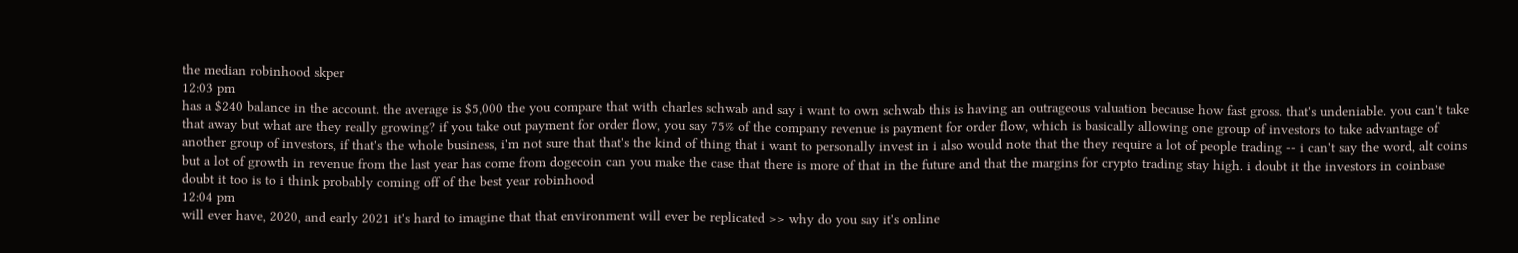the median robinhood skper
12:03 pm
has a $240 balance in the account. the average is $5,000 the you compare that with charles schwab and say i want to own schwab this is having an outrageous valuation because how fast gross. that's undeniable. you can't take that away but what are they really growing? if you take out payment for order flow, you say 75% of the company revenue is payment for order flow, which is basically allowing one group of investors to take advantage of another group of investors, if that's the whole business, i'm not sure that that's the kind of thing that i want to personally invest in i also would note that the they require a lot of people trading -- i can't say the word, alt coins but a lot of growth in revenue from the last year has come from dogecoin can you make the case that there is more of that in the future and that the margins for crypto trading stay high. i doubt it the investors in coinbase doubt it too is to i think probably coming off of the best year robinhood
12:04 pm
will ever have, 2020, and early 2021 it's hard to imagine that that environment will ever be replicated >> why do you say it's online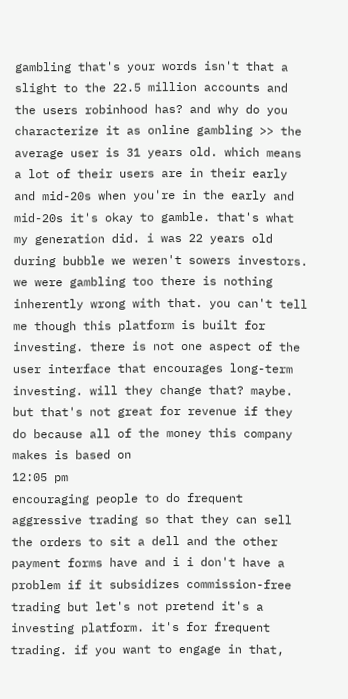gambling that's your words isn't that a slight to the 22.5 million accounts and the users robinhood has? and why do you characterize it as online gambling >> the average user is 31 years old. which means a lot of their users are in their early and mid-20s when you're in the early and mid-20s it's okay to gamble. that's what my generation did. i was 22 years old during bubble we weren't sowers investors. we were gambling too there is nothing inherently wrong with that. you can't tell me though this platform is built for investing. there is not one aspect of the user interface that encourages long-term investing. will they change that? maybe. but that's not great for revenue if they do because all of the money this company makes is based on
12:05 pm
encouraging people to do frequent aggressive trading so that they can sell the orders to sit a dell and the other payment forms have and i i don't have a problem if it subsidizes commission-free trading but let's not pretend it's a investing platform. it's for frequent trading. if you want to engage in that,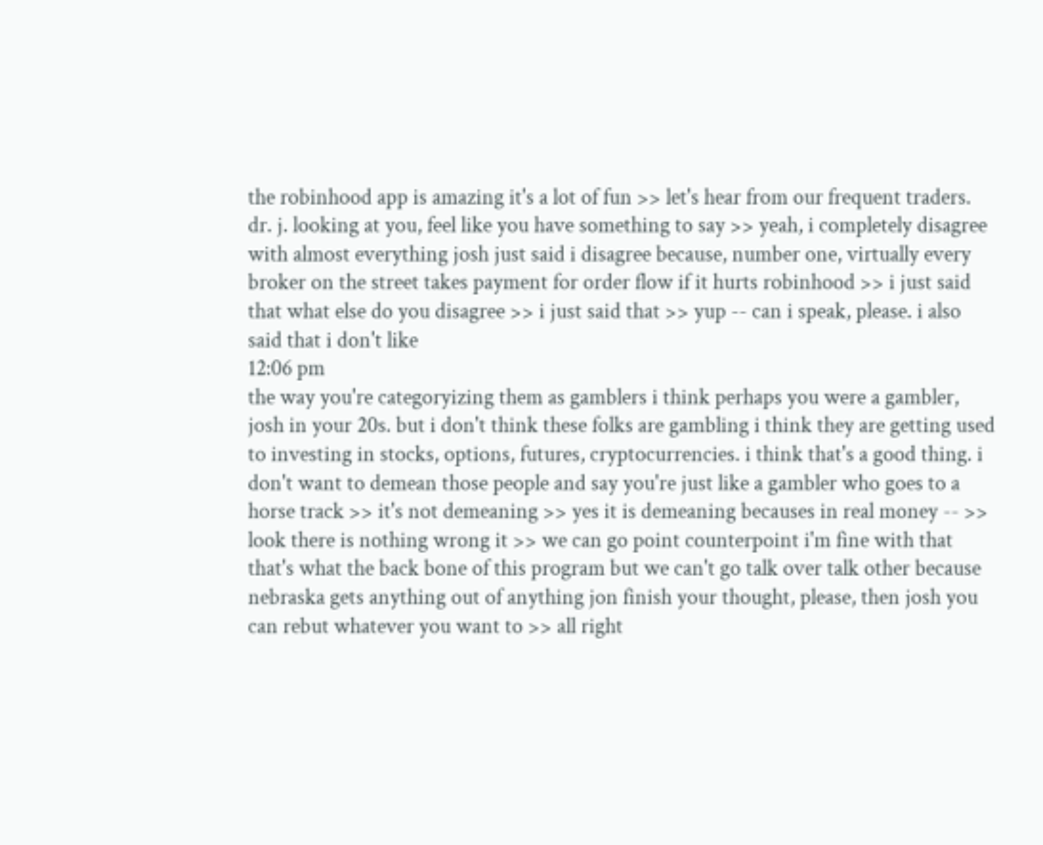the robinhood app is amazing it's a lot of fun >> let's hear from our frequent traders. dr. j. looking at you, feel like you have something to say >> yeah, i completely disagree with almost everything josh just said i disagree because, number one, virtually every broker on the street takes payment for order flow if it hurts robinhood >> i just said that what else do you disagree >> i just said that >> yup -- can i speak, please. i also said that i don't like
12:06 pm
the way you're categoryizing them as gamblers i think perhaps you were a gambler, josh in your 20s. but i don't think these folks are gambling i think they are getting used to investing in stocks, options, futures, cryptocurrencies. i think that's a good thing. i don't want to demean those people and say you're just like a gambler who goes to a horse track >> it's not demeaning >> yes it is demeaning becauses in real money -- >> look there is nothing wrong it >> we can go point counterpoint i'm fine with that that's what the back bone of this program but we can't go talk over talk other because nebraska gets anything out of anything jon finish your thought, please, then josh you can rebut whatever you want to >> all right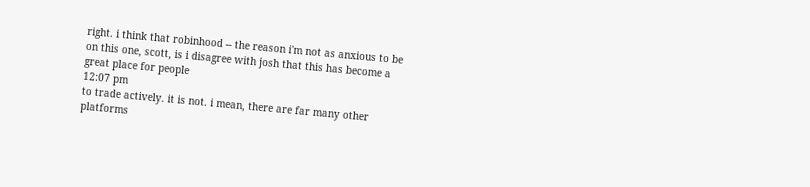right. i think that robinhood -- the reason i'm not as anxious to be on this one, scott, is i disagree with josh that this has become a great place for people
12:07 pm
to trade actively. it is not. i mean, there are far many other platforms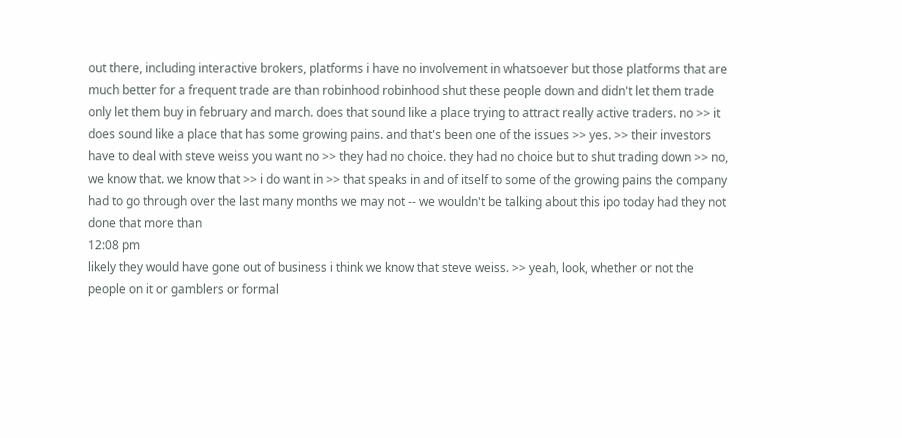out there, including interactive brokers, platforms i have no involvement in whatsoever but those platforms that are much better for a frequent trade are than robinhood robinhood shut these people down and didn't let them trade only let them buy in february and march. does that sound like a place trying to attract really active traders. no >> it does sound like a place that has some growing pains. and that's been one of the issues >> yes. >> their investors have to deal with steve weiss you want no >> they had no choice. they had no choice but to shut trading down >> no, we know that. we know that >> i do want in >> that speaks in and of itself to some of the growing pains the company had to go through over the last many months we may not -- we wouldn't be talking about this ipo today had they not done that more than
12:08 pm
likely they would have gone out of business i think we know that steve weiss. >> yeah, look, whether or not the people on it or gamblers or formal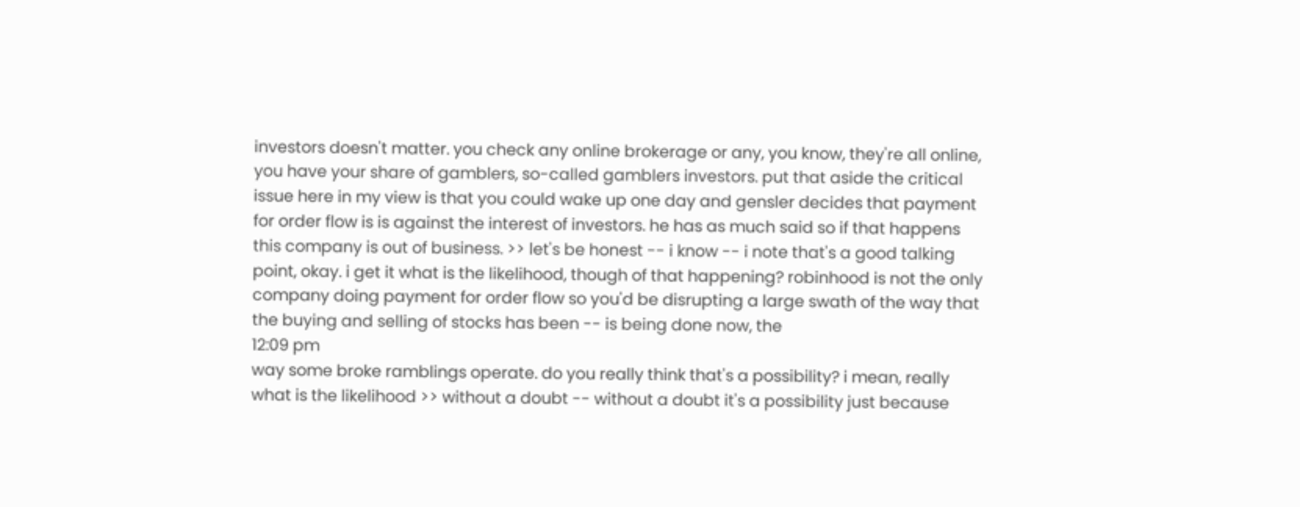investors doesn't matter. you check any online brokerage or any, you know, they're all online, you have your share of gamblers, so-called gamblers investors. put that aside the critical issue here in my view is that you could wake up one day and gensler decides that payment for order flow is is against the interest of investors. he has as much said so if that happens this company is out of business. >> let's be honest -- i know -- i note that's a good talking point, okay. i get it what is the likelihood, though of that happening? robinhood is not the only company doing payment for order flow so you'd be disrupting a large swath of the way that the buying and selling of stocks has been -- is being done now, the
12:09 pm
way some broke ramblings operate. do you really think that's a possibility? i mean, really what is the likelihood >> without a doubt -- without a doubt it's a possibility just because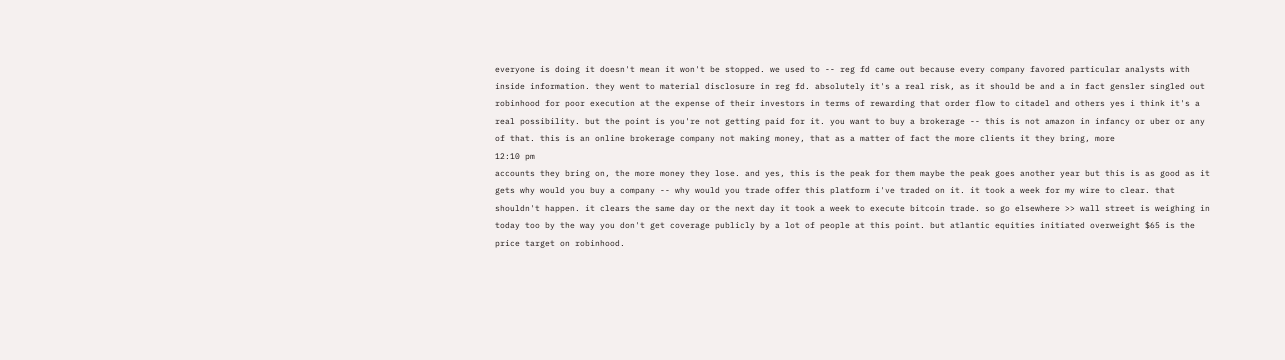everyone is doing it doesn't mean it won't be stopped. we used to -- reg fd came out because every company favored particular analysts with inside information. they went to material disclosure in reg fd. absolutely it's a real risk, as it should be and a in fact gensler singled out robinhood for poor execution at the expense of their investors in terms of rewarding that order flow to citadel and others yes i think it's a real possibility. but the point is you're not getting paid for it. you want to buy a brokerage -- this is not amazon in infancy or uber or any of that. this is an online brokerage company not making money, that as a matter of fact the more clients it they bring, more
12:10 pm
accounts they bring on, the more money they lose. and yes, this is the peak for them maybe the peak goes another year but this is as good as it gets why would you buy a company -- why would you trade offer this platform i've traded on it. it took a week for my wire to clear. that shouldn't happen. it clears the same day or the next day it took a week to execute bitcoin trade. so go elsewhere >> wall street is weighing in today too by the way you don't get coverage publicly by a lot of people at this point. but atlantic equities initiated overweight $65 is the price target on robinhood.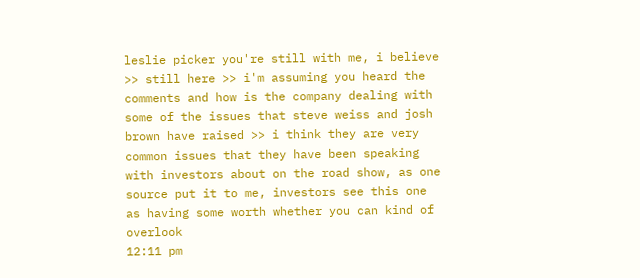leslie picker you're still with me, i believe >> still here >> i'm assuming you heard the comments and how is the company dealing with some of the issues that steve weiss and josh brown have raised >> i think they are very common issues that they have been speaking with investors about on the road show, as one source put it to me, investors see this one as having some worth whether you can kind of overlook
12:11 pm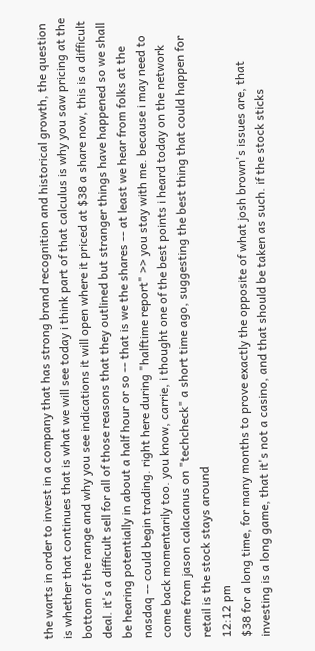the warts in order to invest in a company that has strong brand recognition and historical growth, the question is whether that continues that is what we will see today i think part of that calculus is why you saw pricing at the bottom of the range and why you see indications it will open where it priced at $38 a share now, this is a difficult deal. it's a difficult sell for all of those reasons that they outlined but stranger things have happened so we shall be hearing potentially in about a half hour or so -- that is we the shares -- at least we hear from folks at the nasdaq -- could begin trading. right here during "halftime report" >> you stay with me. because i may need to come back momentarily too. you know, carrie, i thought one of the best points i heard today on the network came from jason calacanus on "techcheck" a short time ago, suggesting the best thing that could happen for retail is the stock stays around
12:12 pm
$38 for a long time, for many months to prove exactly the opposite of what josh brown's issues are, that investing is a long game, that it's not a casino, and that should be taken as such. if the stock sticks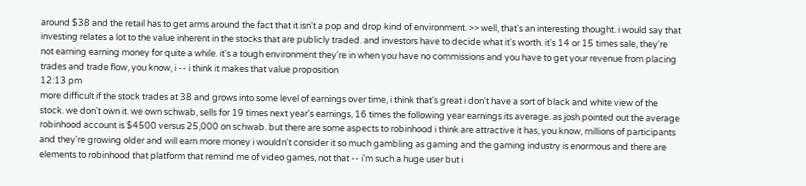around $38 and the retail has to get arms around the fact that it isn't a pop and drop kind of environment. >> well, that's an interesting thought. i would say that investing relates a lot to the value inherent in the stocks that are publicly traded. and investors have to decide what it's worth. it's 14 or 15 times sale, they're not earning earning money for quite a while. it's a tough environment they're in when you have no commissions and you have to get your revenue from placing trades and trade flow, you know, i -- i think it makes that value proposition
12:13 pm
more difficult if the stock trades at 38 and grows into some level of earnings over time, i think that's great i don't have a sort of black and white view of the stock. we don't own it. we own schwab, sells for 19 times next year's earnings, 16 times the following year earnings its average. as josh pointed out the average robinhood account is $4500 versus 25,000 on schwab. but there are some aspects to robinhood i think are attractive it has, you know, millions of participants and they're growing older and will earn more money i wouldn't consider it so much gambling as gaming and the gaming industry is enormous and there are elements to robinhood that platform that remind me of video games, not that -- i'm such a huge user but i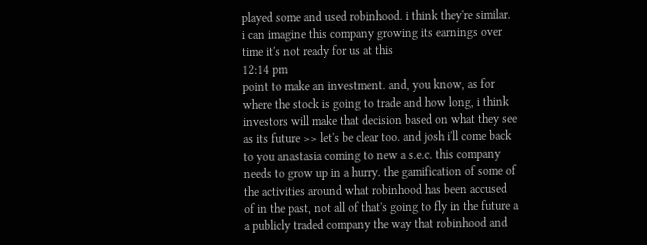played some and used robinhood. i think they're similar. i can imagine this company growing its earnings over time it's not ready for us at this
12:14 pm
point to make an investment. and, you know, as for where the stock is going to trade and how long, i think investors will make that decision based on what they see as its future >> let's be clear too. and josh i'll come back to you anastasia coming to new a s.e.c. this company needs to grow up in a hurry. the gamification of some of the activities around what robinhood has been accused of in the past, not all of that's going to fly in the future a a publicly traded company the way that robinhood and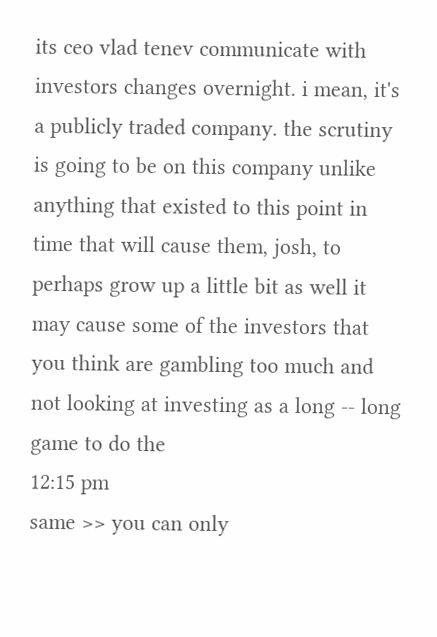its ceo vlad tenev communicate with investors changes overnight. i mean, it's a publicly traded company. the scrutiny is going to be on this company unlike anything that existed to this point in time that will cause them, josh, to perhaps grow up a little bit as well it may cause some of the investors that you think are gambling too much and not looking at investing as a long -- long game to do the
12:15 pm
same >> you can only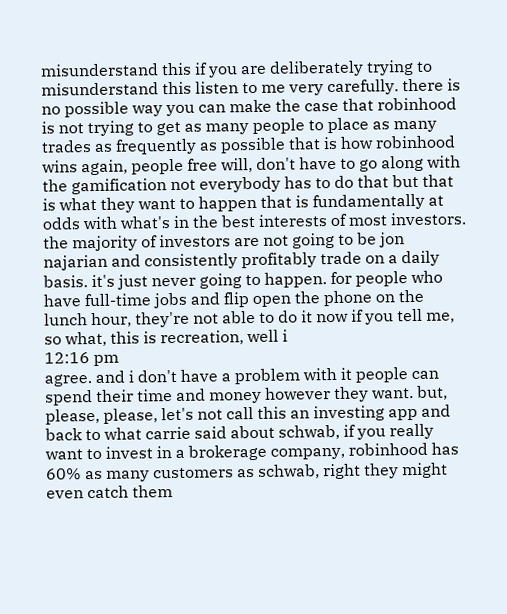misunderstand this if you are deliberately trying to misunderstand this listen to me very carefully. there is no possible way you can make the case that robinhood is not trying to get as many people to place as many trades as frequently as possible that is how robinhood wins again, people free will, don't have to go along with the gamification not everybody has to do that but that is what they want to happen that is fundamentally at odds with what's in the best interests of most investors. the majority of investors are not going to be jon najarian and consistently profitably trade on a daily basis. it's just never going to happen. for people who have full-time jobs and flip open the phone on the lunch hour, they're not able to do it now if you tell me, so what, this is recreation, well i
12:16 pm
agree. and i don't have a problem with it people can spend their time and money however they want. but, please, please, let's not call this an investing app and back to what carrie said about schwab, if you really want to invest in a brokerage company, robinhood has 60% as many customers as schwab, right they might even catch them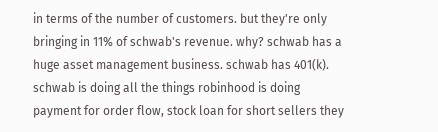in terms of the number of customers. but they're only bringing in 11% of schwab's revenue. why? schwab has a huge asset management business. schwab has 401(k). schwab is doing all the things robinhood is doing payment for order flow, stock loan for short sellers they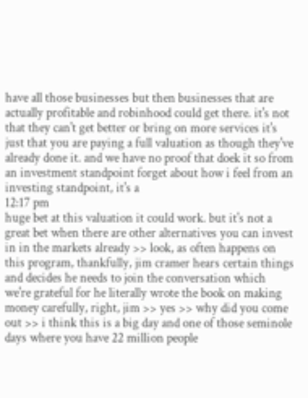have all those businesses but then businesses that are actually profitable and robinhood could get there. it's not that they can't get better or bring on more services it's just that you are paying a full valuation as though they've already done it. and we have no proof that doek it so from an investment standpoint forget about how i feel from an investing standpoint, it's a
12:17 pm
huge bet at this valuation it could work. but it's not a great bet when there are other alternatives you can invest in in the markets already >> look, as often happens on this program, thankfully, jim cramer hears certain things and decides he needs to join the conversation which we're grateful for he literally wrote the book on making money carefully, right, jim >> yes >> why did you come out >> i think this is a big day and one of those seminole days where you have 22 million people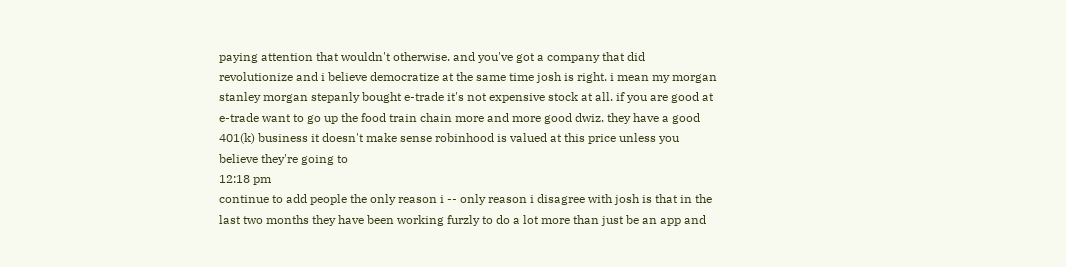paying attention that wouldn't otherwise. and you've got a company that did revolutionize and i believe democratize at the same time josh is right. i mean my morgan stanley morgan stepanly bought e-trade it's not expensive stock at all. if you are good at e-trade want to go up the food train chain more and more good dwiz. they have a good 401(k) business it doesn't make sense robinhood is valued at this price unless you believe they're going to
12:18 pm
continue to add people the only reason i -- only reason i disagree with josh is that in the last two months they have been working furzly to do a lot more than just be an app and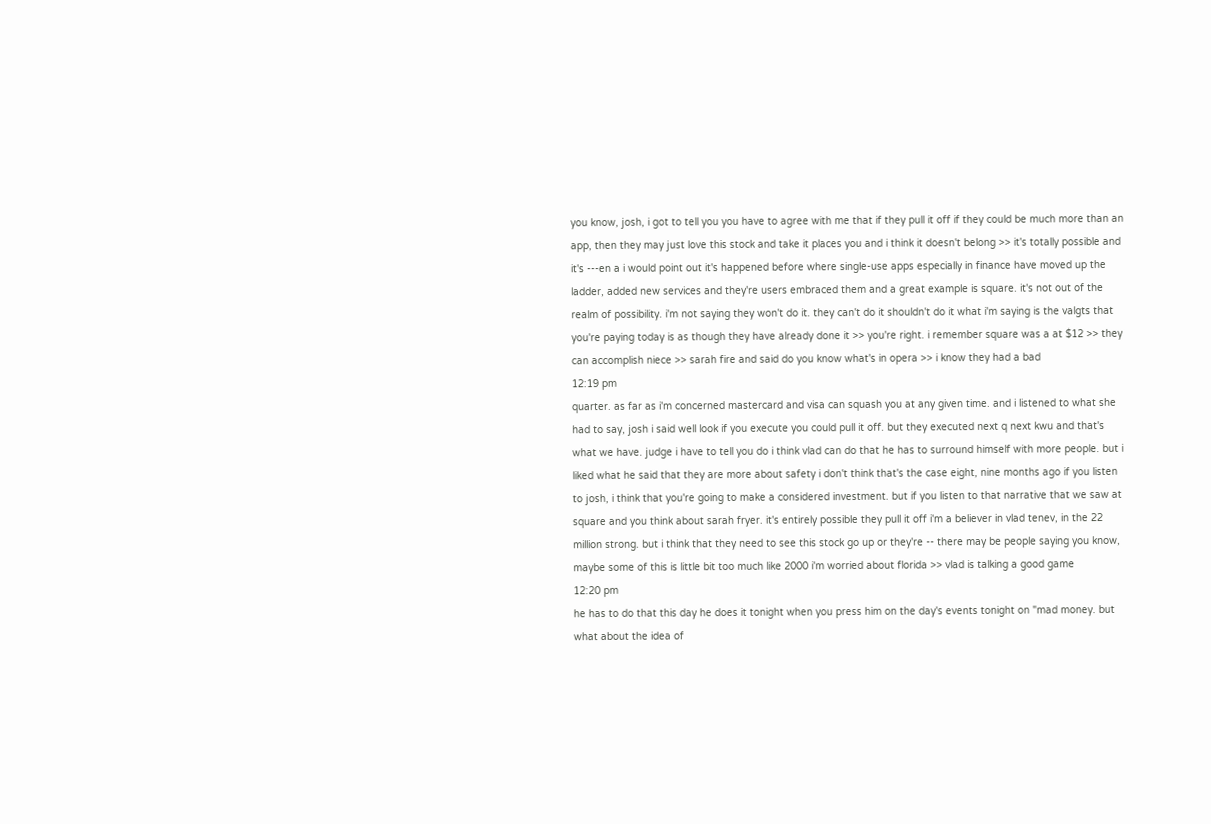you know, josh, i got to tell you you have to agree with me that if they pull it off if they could be much more than an app, then they may just love this stock and take it places you and i think it doesn't belong >> it's totally possible and it's ---en a i would point out it's happened before where single-use apps especially in finance have moved up the ladder, added new services and they're users embraced them and a great example is square. it's not out of the realm of possibility. i'm not saying they won't do it. they can't do it shouldn't do it what i'm saying is the valgts that you're paying today is as though they have already done it >> you're right. i remember square was a at $12 >> they can accomplish niece >> sarah fire and said do you know what's in opera >> i know they had a bad
12:19 pm
quarter. as far as i'm concerned mastercard and visa can squash you at any given time. and i listened to what she had to say, josh i said well look if you execute you could pull it off. but they executed next q next kwu and that's what we have. judge i have to tell you do i think vlad can do that he has to surround himself with more people. but i liked what he said that they are more about safety i don't think that's the case eight, nine months ago if you listen to josh, i think that you're going to make a considered investment. but if you listen to that narrative that we saw at square and you think about sarah fryer. it's entirely possible they pull it off i'm a believer in vlad tenev, in the 22 million strong. but i think that they need to see this stock go up or they're -- there may be people saying you know, maybe some of this is little bit too much like 2000 i'm worried about florida >> vlad is talking a good game
12:20 pm
he has to do that this day he does it tonight when you press him on the day's events tonight on "mad money. but what about the idea of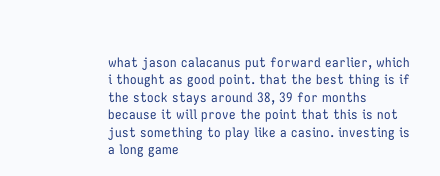what jason calacanus put forward earlier, which i thought as good point. that the best thing is if the stock stays around 38, 39 for months because it will prove the point that this is not just something to play like a casino. investing is a long game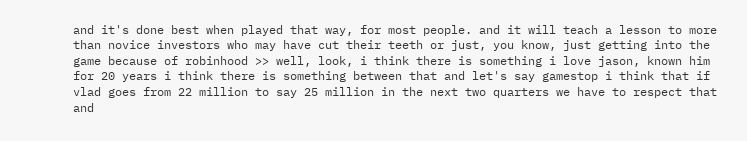and it's done best when played that way, for most people. and it will teach a lesson to more than novice investors who may have cut their teeth or just, you know, just getting into the game because of robinhood >> well, look, i think there is something i love jason, known him for 20 years i think there is something between that and let's say gamestop i think that if vlad goes from 22 million to say 25 million in the next two quarters we have to respect that and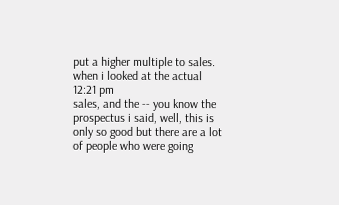put a higher multiple to sales. when i looked at the actual
12:21 pm
sales, and the -- you know the prospectus i said, well, this is only so good but there are a lot of people who were going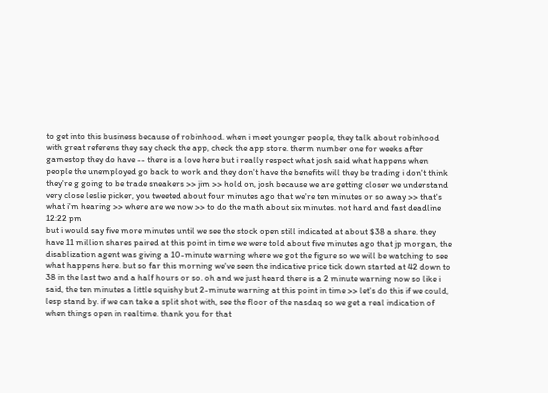to get into this business because of robinhood. when i meet younger people, they talk about robinhood with great referens they say check the app, check the app store. therm number one for weeks after gamestop they do have -- there is a love here but i really respect what josh said what happens when people the unemployed go back to work and they don't have the benefits will they be trading i don't think they're g going to be trade sneakers >> jim >> hold on, josh because we are getting closer we understand very close leslie picker, you tweeted about four minutes ago that we're ten minutes or so away >> that's what i'm hearing >> where are we now >> to do the math about six minutes. not hard and fast deadline
12:22 pm
but i would say five more minutes until we see the stock open still indicated at about $38 a share. they have 11 million shares paired at this point in time we were told about five minutes ago that jp morgan, the disablization agent was giving a 10-minute warning where we got the figure so we will be watching to see what happens here. but so far this morning we've seen the indicative price tick down started at 42 down to 38 in the last two and a half hours or so. oh and we just heard there is a 2 minute warning now so like i said, the ten minutes a little squishy but 2-minute warning at this point in time >> let's do this if we could, lesp stand by. if we can take a split shot with, see the floor of the nasdaq so we get a real indication of when things open in realtime. thank you for that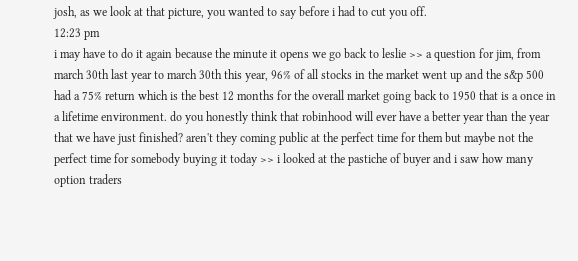josh, as we look at that picture, you wanted to say before i had to cut you off.
12:23 pm
i may have to do it again because the minute it opens we go back to leslie >> a question for jim, from march 30th last year to march 30th this year, 96% of all stocks in the market went up and the s&p 500 had a 75% return which is the best 12 months for the overall market going back to 1950 that is a once in a lifetime environment. do you honestly think that robinhood will ever have a better year than the year that we have just finished? aren't they coming public at the perfect time for them but maybe not the perfect time for somebody buying it today >> i looked at the pastiche of buyer and i saw how many option traders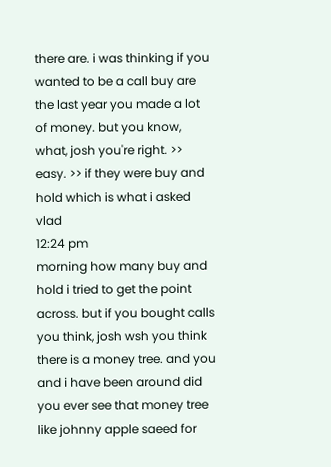there are. i was thinking if you wanted to be a call buy are the last year you made a lot of money. but you know, what, josh you're right. >> easy. >> if they were buy and hold which is what i asked vlad
12:24 pm
morning how many buy and hold i tried to get the point across. but if you bought calls you think, josh wsh you think there is a money tree. and you and i have been around did you ever see that money tree like johnny apple saeed for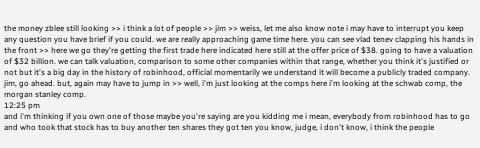the money zblee still looking >> i think a lot of people >> jim >> weiss, let me also know note i may have to interrupt you keep any question you have brief if you could. we are really approaching game time here. you can see vlad tenev clapping his hands in the front >> here we go they're getting the first trade here indicated here still at the offer price of $38. going to have a valuation of $32 billion. we can talk valuation, comparison to some other companies within that range, whether you think it's justified or not but it's a big day in the history of robinhood, official momentarily we understand it will become a publicly traded company. jim, go ahead. but, again may have to jump in >> well, i'm just looking at the comps here i'm looking at the schwab comp, the morgan stanley comp.
12:25 pm
and i'm thinking if you own one of those maybe you're saying are you kidding me i mean, everybody from robinhood has to go and who took that stock has to buy another ten shares they got ten you know, judge, i don't know, i think the people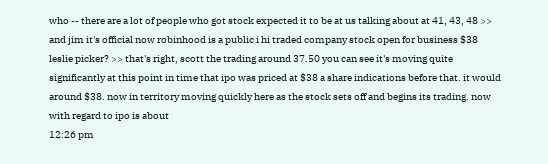who -- there are a lot of people who got stock expected it to be at us talking about at 41, 43, 48 >> and jim it's official now robinhood is a public i hi traded company stock open for business $38 leslie picker? >> that's right, scott the trading around 37.50 you can see it's moving quite significantly at this point in time that ipo was priced at $38 a share indications before that. it would around $38. now in territory moving quickly here as the stock sets off and begins its trading. now with regard to ipo is about
12:26 pm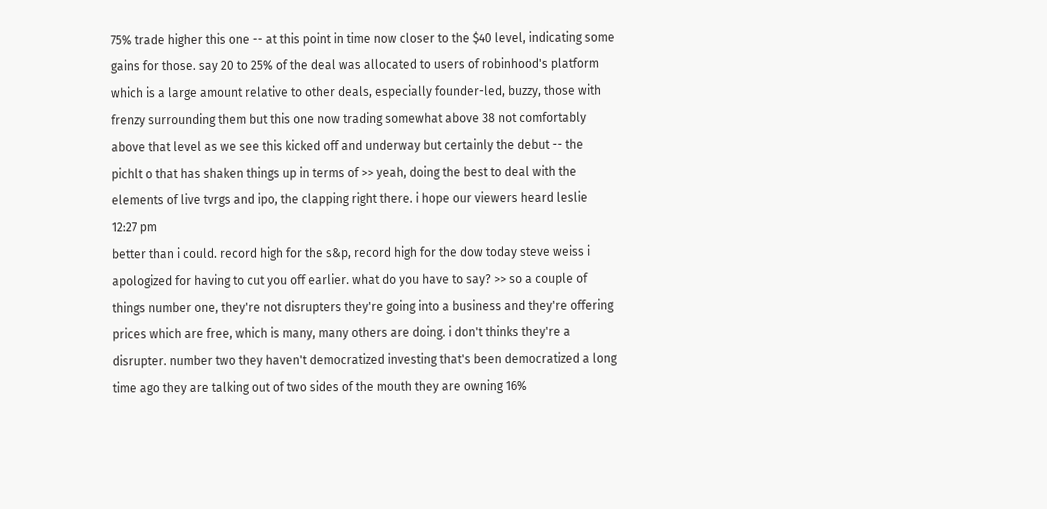75% trade higher this one -- at this point in time now closer to the $40 level, indicating some gains for those. say 20 to 25% of the deal was allocated to users of robinhood's platform which is a large amount relative to other deals, especially founder-led, buzzy, those with frenzy surrounding them but this one now trading somewhat above 38 not comfortably above that level as we see this kicked off and underway but certainly the debut -- the pichlt o that has shaken things up in terms of >> yeah, doing the best to deal with the elements of live tvrgs and ipo, the clapping right there. i hope our viewers heard leslie
12:27 pm
better than i could. record high for the s&p, record high for the dow today steve weiss i apologized for having to cut you off earlier. what do you have to say? >> so a couple of things number one, they're not disrupters they're going into a business and they're offering prices which are free, which is many, many others are doing. i don't thinks they're a disrupter. number two they haven't democratized investing that's been democratized a long time ago they are talking out of two sides of the mouth they are owning 16%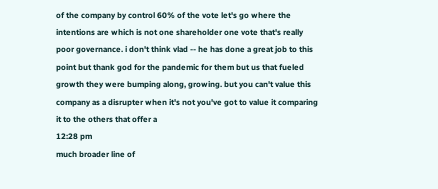of the company by control 60% of the vote let's go where the intentions are which is not one shareholder one vote that's really poor governance. i don't think vlad -- he has done a great job to this point but thank god for the pandemic for them but us that fueled growth they were bumping along, growing. but you can't value this company as a disrupter when it's not you've got to value it comparing it to the others that offer a
12:28 pm
much broader line of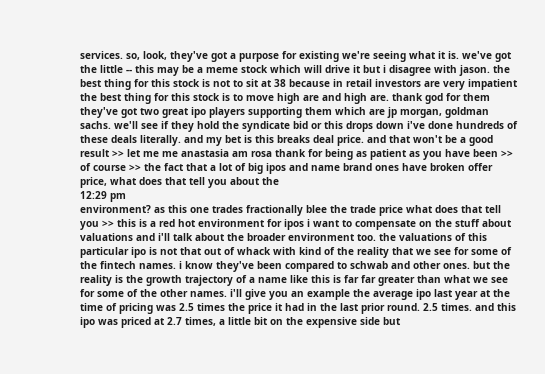services. so, look, they've got a purpose for existing we're seeing what it is. we've got the little -- this may be a meme stock which will drive it but i disagree with jason. the best thing for this stock is not to sit at 38 because in retail investors are very impatient the best thing for this stock is to move high are and high are. thank god for them they've got two great ipo players supporting them which are jp morgan, goldman sachs. we'll see if they hold the syndicate bid or this drops down i've done hundreds of these deals literally. and my bet is this breaks deal price. and that won't be a good result >> let me me anastasia am rosa thank for being as patient as you have been >> of course >> the fact that a lot of big ipos and name brand ones have broken offer price, what does that tell you about the
12:29 pm
environment? as this one trades fractionally blee the trade price what does that tell you >> this is a red hot environment for ipos i want to compensate on the stuff about valuations and i'll talk about the broader environment too. the valuations of this particular ipo is not that out of whack with kind of the reality that we see for some of the fintech names. i know they've been compared to schwab and other ones. but the reality is the growth trajectory of a name like this is far far greater than what we see for some of the other names. i'll give you an example the average ipo last year at the time of pricing was 2.5 times the price it had in the last prior round. 2.5 times. and this ipo was priced at 2.7 times, a little bit on the expensive side but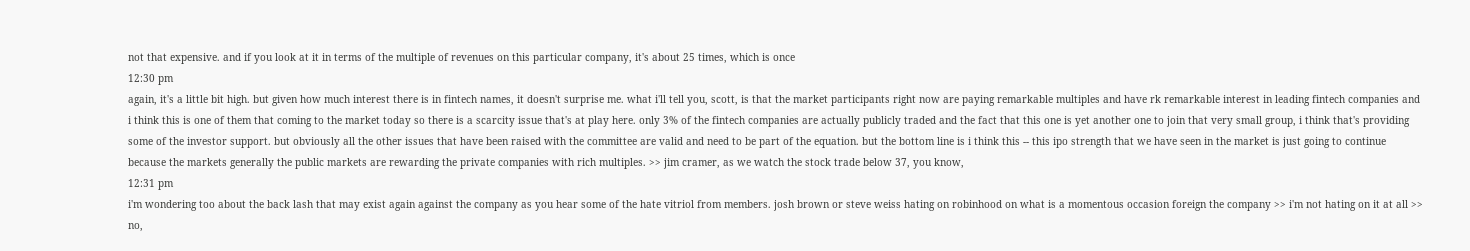not that expensive. and if you look at it in terms of the multiple of revenues on this particular company, it's about 25 times, which is once
12:30 pm
again, it's a little bit high. but given how much interest there is in fintech names, it doesn't surprise me. what i'll tell you, scott, is that the market participants right now are paying remarkable multiples and have rk remarkable interest in leading fintech companies and i think this is one of them that coming to the market today so there is a scarcity issue that's at play here. only 3% of the fintech companies are actually publicly traded and the fact that this one is yet another one to join that very small group, i think that's providing some of the investor support. but obviously all the other issues that have been raised with the committee are valid and need to be part of the equation. but the bottom line is i think this -- this ipo strength that we have seen in the market is just going to continue because the markets generally the public markets are rewarding the private companies with rich multiples. >> jim cramer, as we watch the stock trade below 37, you know,
12:31 pm
i'm wondering too about the back lash that may exist again against the company as you hear some of the hate vitriol from members. josh brown or steve weiss hating on robinhood on what is a momentous occasion foreign the company >> i'm not hating on it at all >> no,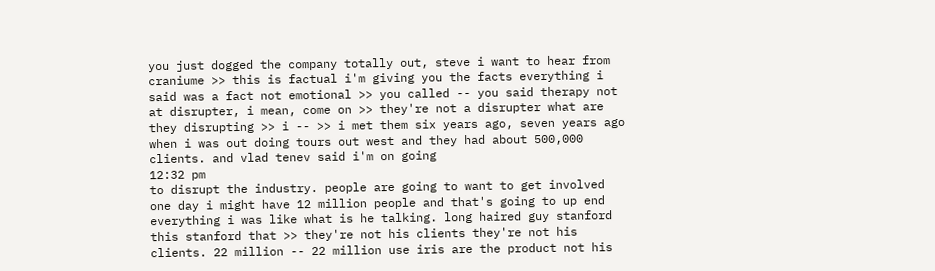you just dogged the company totally out, steve i want to hear from craniume >> this is factual i'm giving you the facts everything i said was a fact not emotional >> you called -- you said therapy not at disrupter, i mean, come on >> they're not a disrupter what are they disrupting >> i -- >> i met them six years ago, seven years ago when i was out doing tours out west and they had about 500,000 clients. and vlad tenev said i'm on going
12:32 pm
to disrupt the industry. people are going to want to get involved one day i might have 12 million people and that's going to up end everything i was like what is he talking. long haired guy stanford this stanford that >> they're not his clients they're not his clients. 22 million -- 22 million use iris are the product not his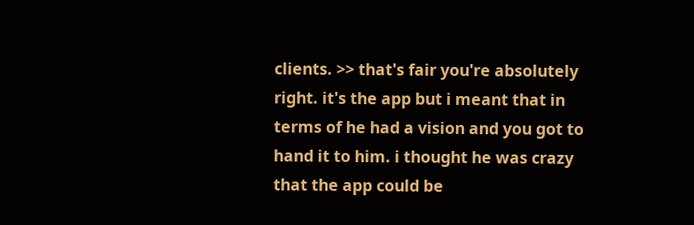clients. >> that's fair you're absolutely right. it's the app but i meant that in terms of he had a vision and you got to hand it to him. i thought he was crazy that the app could be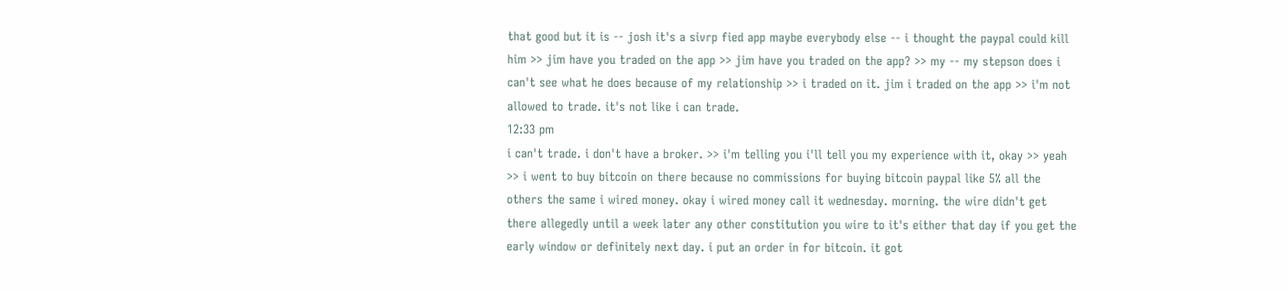that good but it is -- josh it's a sivrp fied app maybe everybody else -- i thought the paypal could kill him >> jim have you traded on the app >> jim have you traded on the app? >> my -- my stepson does i can't see what he does because of my relationship >> i traded on it. jim i traded on the app >> i'm not allowed to trade. it's not like i can trade.
12:33 pm
i can't trade. i don't have a broker. >> i'm telling you i'll tell you my experience with it, okay >> yeah >> i went to buy bitcoin on there because no commissions for buying bitcoin paypal like 5% all the others the same i wired money. okay i wired money call it wednesday. morning. the wire didn't get there allegedly until a week later any other constitution you wire to it's either that day if you get the early window or definitely next day. i put an order in for bitcoin. it got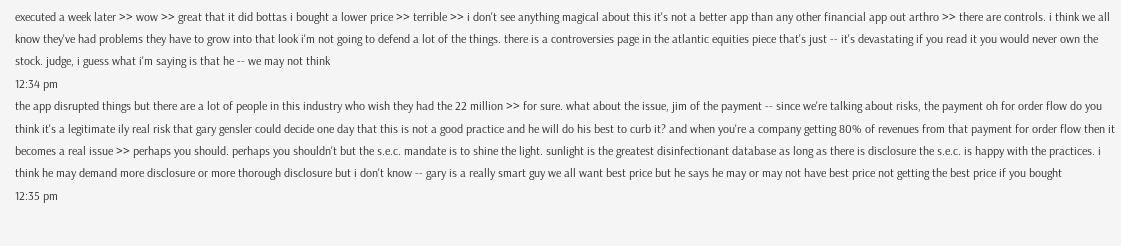executed a week later >> wow >> great that it did bottas i bought a lower price >> terrible >> i don't see anything magical about this it's not a better app than any other financial app out arthro >> there are controls. i think we all know they've had problems they have to grow into that look i'm not going to defend a lot of the things. there is a controversies page in the atlantic equities piece that's just -- it's devastating if you read it you would never own the stock. judge, i guess what i'm saying is that he -- we may not think
12:34 pm
the app disrupted things but there are a lot of people in this industry who wish they had the 22 million >> for sure. what about the issue, jim of the payment -- since we're talking about risks, the payment oh for order flow do you think it's a legitimate ily real risk that gary gensler could decide one day that this is not a good practice and he will do his best to curb it? and when you're a company getting 80% of revenues from that payment for order flow then it becomes a real issue >> perhaps you should. perhaps you shouldn't but the s.e.c. mandate is to shine the light. sunlight is the greatest disinfectionant database as long as there is disclosure the s.e.c. is happy with the practices. i think he may demand more disclosure or more thorough disclosure but i don't know -- gary is a really smart guy we all want best price but he says he may or may not have best price not getting the best price if you bought
12:35 pm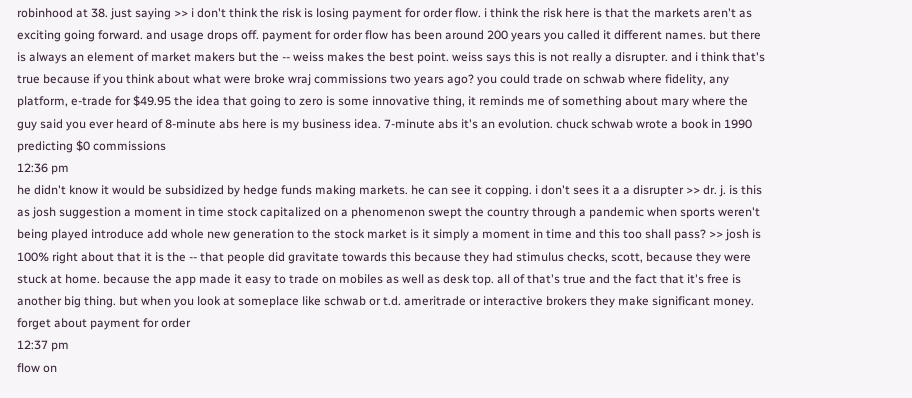robinhood at 38. just saying >> i don't think the risk is losing payment for order flow. i think the risk here is that the markets aren't as exciting going forward. and usage drops off. payment for order flow has been around 200 years you called it different names. but there is always an element of market makers but the -- weiss makes the best point. weiss says this is not really a disrupter. and i think that's true because if you think about what were broke wraj commissions two years ago? you could trade on schwab where fidelity, any platform, e-trade for $49.95 the idea that going to zero is some innovative thing, it reminds me of something about mary where the guy said you ever heard of 8-minute abs here is my business idea. 7-minute abs it's an evolution. chuck schwab wrote a book in 1990 predicting $0 commissions
12:36 pm
he didn't know it would be subsidized by hedge funds making markets. he can see it copping. i don't sees it a a disrupter >> dr. j. is this as josh suggestion a moment in time stock capitalized on a phenomenon swept the country through a pandemic when sports weren't being played introduce add whole new generation to the stock market is it simply a moment in time and this too shall pass? >> josh is 100% right about that it is the -- that people did gravitate towards this because they had stimulus checks, scott, because they were stuck at home. because the app made it easy to trade on mobiles as well as desk top. all of that's true and the fact that it's free is another big thing. but when you look at someplace like schwab or t.d. ameritrade or interactive brokers they make significant money. forget about payment for order
12:37 pm
flow on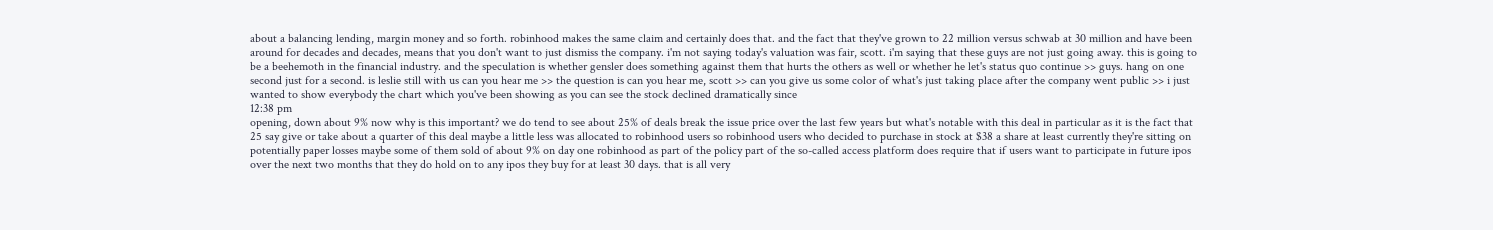about a balancing lending, margin money and so forth. robinhood makes the same claim and certainly does that. and the fact that they've grown to 22 million versus schwab at 30 million and have been around for decades and decades, means that you don't want to just dismiss the company. i'm not saying today's valuation was fair, scott. i'm saying that these guys are not just going away. this is going to be a beehemoth in the financial industry. and the speculation is whether gensler does something against them that hurts the others as well or whether he let's status quo continue >> guys. hang on one second just for a second. is leslie still with us can you hear me >> the question is can you hear me, scott >> can you give us some color of what's just taking place after the company went public >> i just wanted to show everybody the chart which you've been showing as you can see the stock declined dramatically since
12:38 pm
opening, down about 9% now why is this important? we do tend to see about 25% of deals break the issue price over the last few years but what's notable with this deal in particular as it is the fact that 25 say give or take about a quarter of this deal maybe a little less was allocated to robinhood users so robinhood users who decided to purchase in stock at $38 a share at least currently they're sitting on potentially paper losses maybe some of them sold of about 9% on day one robinhood as part of the policy part of the so-called access platform does require that if users want to participate in future ipos over the next two months that they do hold on to any ipos they buy for at least 30 days. that is all very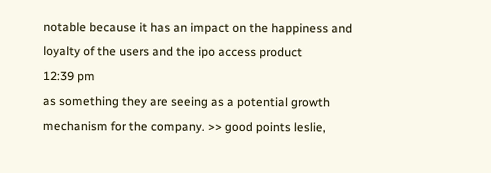notable because it has an impact on the happiness and loyalty of the users and the ipo access product
12:39 pm
as something they are seeing as a potential growth mechanism for the company. >> good points leslie,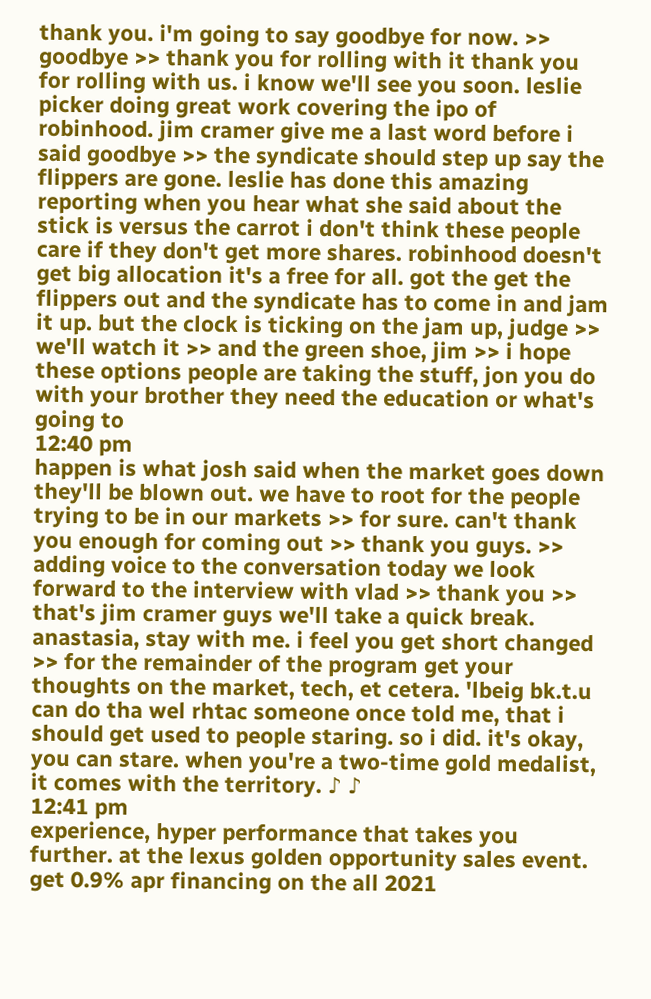thank you. i'm going to say goodbye for now. >> goodbye >> thank you for rolling with it thank you for rolling with us. i know we'll see you soon. leslie picker doing great work covering the ipo of robinhood. jim cramer give me a last word before i said goodbye >> the syndicate should step up say the flippers are gone. leslie has done this amazing reporting when you hear what she said about the stick is versus the carrot i don't think these people care if they don't get more shares. robinhood doesn't get big allocation it's a free for all. got the get the flippers out and the syndicate has to come in and jam it up. but the clock is ticking on the jam up, judge >> we'll watch it >> and the green shoe, jim >> i hope these options people are taking the stuff, jon you do with your brother they need the education or what's going to
12:40 pm
happen is what josh said when the market goes down they'll be blown out. we have to root for the people trying to be in our markets >> for sure. can't thank you enough for coming out >> thank you guys. >> adding voice to the conversation today we look forward to the interview with vlad >> thank you >> that's jim cramer guys we'll take a quick break. anastasia, stay with me. i feel you get short changed >> for the remainder of the program get your thoughts on the market, tech, et cetera. 'lbeig bk.t.u can do tha wel rhtac someone once told me, that i should get used to people staring. so i did. it's okay, you can stare. when you're a two-time gold medalist, it comes with the territory. ♪ ♪
12:41 pm
experience, hyper performance that takes you further. at the lexus golden opportunity sales event. get 0.9% apr financing on the all 2021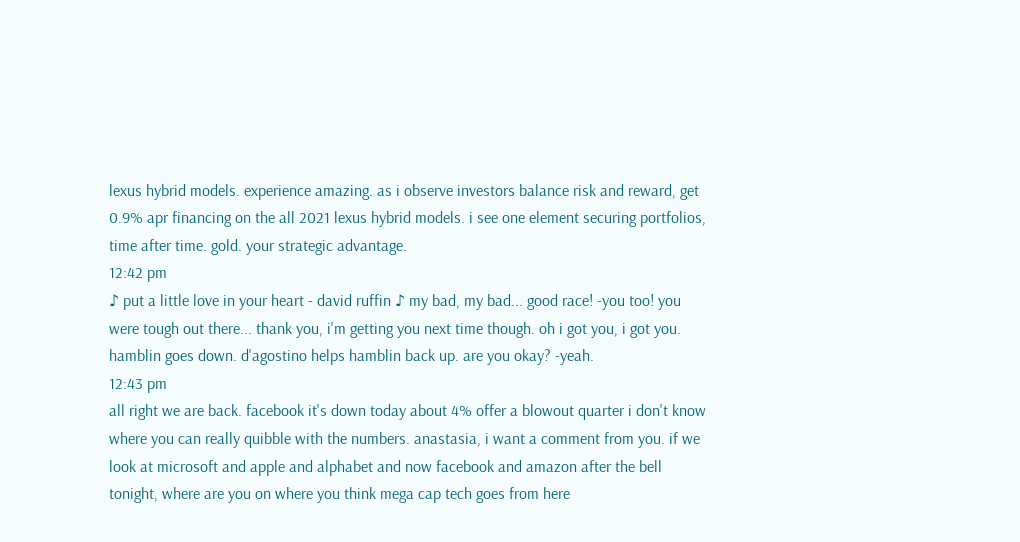lexus hybrid models. experience amazing. as i observe investors balance risk and reward, get 0.9% apr financing on the all 2021 lexus hybrid models. i see one element securing portfolios, time after time. gold. your strategic advantage.
12:42 pm
♪ put a little love in your heart - david ruffin ♪ my bad, my bad... good race! -you too! you were tough out there... thank you, i'm getting you next time though. oh i got you, i got you. hamblin goes down. d'agostino helps hamblin back up. are you okay? -yeah.
12:43 pm
all right we are back. facebook it's down today about 4% offer a blowout quarter i don't know where you can really quibble with the numbers. anastasia, i want a comment from you. if we look at microsoft and apple and alphabet and now facebook and amazon after the bell tonight, where are you on where you think mega cap tech goes from here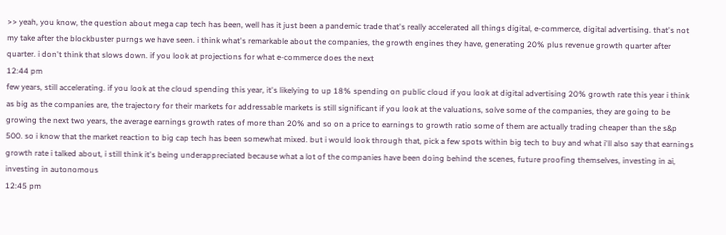>> yeah, you know, the question about mega cap tech has been, well has it just been a pandemic trade that's really accelerated all things digital, e-commerce, digital advertising. that's not my take after the blockbuster purngs we have seen. i think what's remarkable about the companies, the growth engines they have, generating 20% plus revenue growth quarter after quarter. i don't think that slows down. if you look at projections for what e-commerce does the next
12:44 pm
few years, still accelerating. if you look at the cloud spending this year, it's likelying to up 18% spending on public cloud if you look at digital advertising 20% growth rate this year i think as big as the companies are, the trajectory for their markets for addressable markets is still significant if you look at the valuations, solve some of the companies, they are going to be growing the next two years, the average earnings growth rates of more than 20% and so on a price to earnings to growth ratio some of them are actually trading cheaper than the s&p 500. so i know that the market reaction to big cap tech has been somewhat mixed. but i would look through that, pick a few spots within big tech to buy and what i'll also say that earnings growth rate i talked about, i still think it's being underappreciated because what a lot of the companies have been doing behind the scenes, future proofing themselves, investing in ai, investing in autonomous
12:45 pm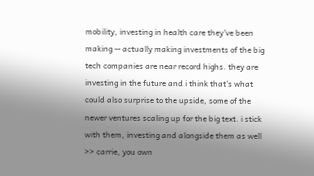mobility, investing in health care they've been making -- actually making investments of the big tech companies are near record highs. they are investing in the future and i think that's what could also surprise to the upside, some of the newer ventures scaling up for the big text. i stick with them, investing and alongside them as well >> carrie, you own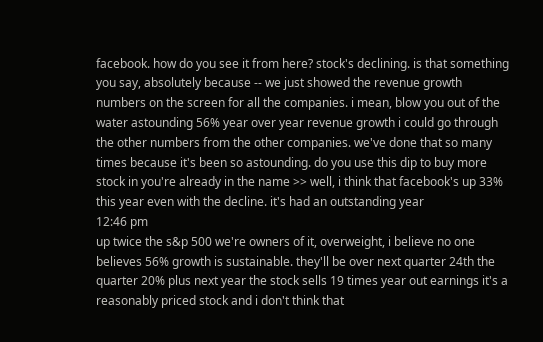facebook. how do you see it from here? stock's declining. is that something you say, absolutely because -- we just showed the revenue growth numbers on the screen for all the companies. i mean, blow you out of the water astounding 56% year over year revenue growth i could go through the other numbers from the other companies. we've done that so many times because it's been so astounding. do you use this dip to buy more stock in you're already in the name >> well, i think that facebook's up 33% this year even with the decline. it's had an outstanding year
12:46 pm
up twice the s&p 500 we're owners of it, overweight, i believe no one believes 56% growth is sustainable. they'll be over next quarter 24th the quarter 20% plus next year the stock sells 19 times year out earnings it's a reasonably priced stock and i don't think that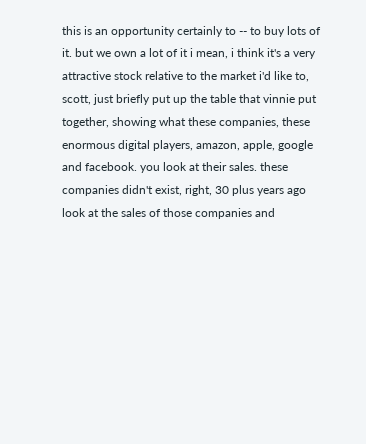this is an opportunity certainly to -- to buy lots of it. but we own a lot of it i mean, i think it's a very attractive stock relative to the market i'd like to, scott, just briefly put up the table that vinnie put together, showing what these companies, these enormous digital players, amazon, apple, google and facebook. you look at their sales. these companies didn't exist, right, 30 plus years ago look at the sales of those companies and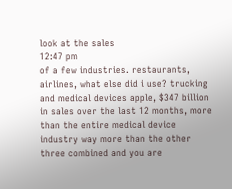look at the sales
12:47 pm
of a few industries. restaurants, airlines, what else did i use? trucking and medical devices apple, $347 billion in sales over the last 12 months, more than the entire medical device industry way more than the other three combined and you are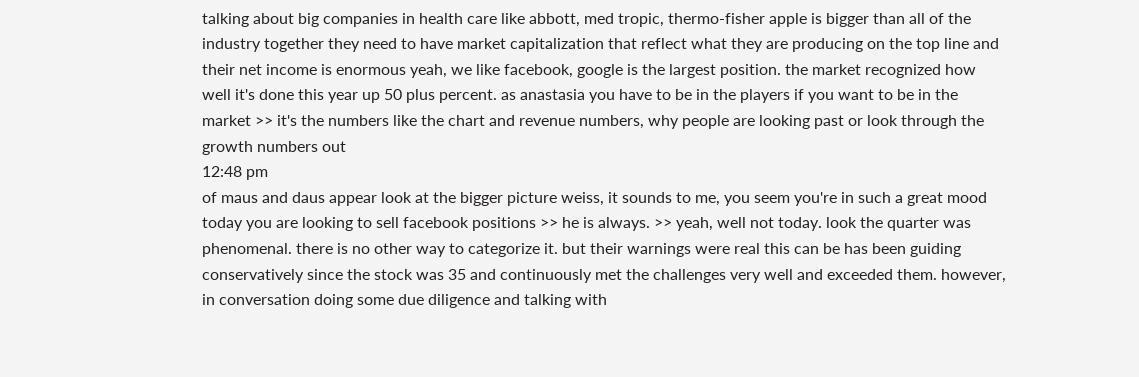talking about big companies in health care like abbott, med tropic, thermo-fisher apple is bigger than all of the industry together they need to have market capitalization that reflect what they are producing on the top line and their net income is enormous yeah, we like facebook, google is the largest position. the market recognized how well it's done this year up 50 plus percent. as anastasia you have to be in the players if you want to be in the market >> it's the numbers like the chart and revenue numbers, why people are looking past or look through the growth numbers out
12:48 pm
of maus and daus appear look at the bigger picture weiss, it sounds to me, you seem you're in such a great mood today you are looking to sell facebook positions >> he is always. >> yeah, well not today. look the quarter was phenomenal. there is no other way to categorize it. but their warnings were real this can be has been guiding conservatively since the stock was 35 and continuously met the challenges very well and exceeded them. however, in conversation doing some due diligence and talking with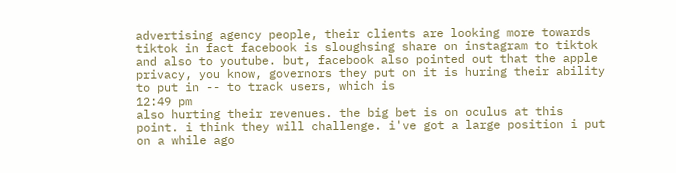advertising agency people, their clients are looking more towards tiktok in fact facebook is sloughsing share on instagram to tiktok and also to youtube. but, facebook also pointed out that the apple privacy, you know, governors they put on it is huring their ability to put in -- to track users, which is
12:49 pm
also hurting their revenues. the big bet is on oculus at this point. i think they will challenge. i've got a large position i put on a while ago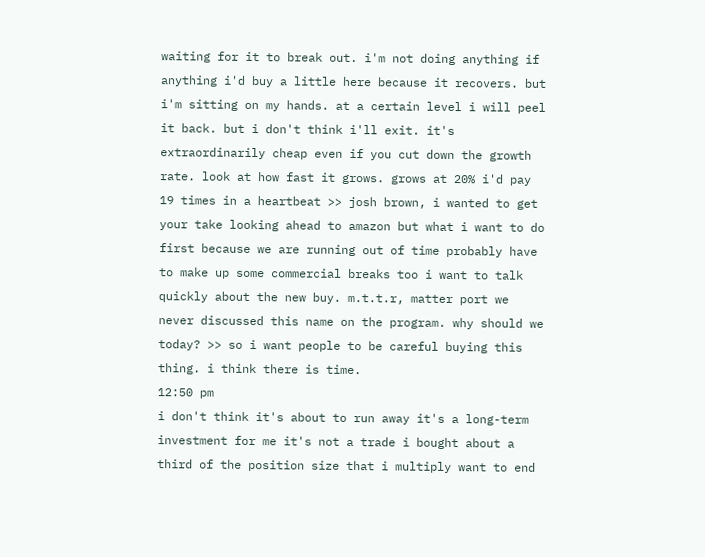waiting for it to break out. i'm not doing anything if anything i'd buy a little here because it recovers. but i'm sitting on my hands. at a certain level i will peel it back. but i don't think i'll exit. it's extraordinarily cheap even if you cut down the growth rate. look at how fast it grows. grows at 20% i'd pay 19 times in a heartbeat >> josh brown, i wanted to get your take looking ahead to amazon but what i want to do first because we are running out of time probably have to make up some commercial breaks too i want to talk quickly about the new buy. m.t.t.r, matter port we never discussed this name on the program. why should we today? >> so i want people to be careful buying this thing. i think there is time.
12:50 pm
i don't think it's about to run away it's a long-term investment for me it's not a trade i bought about a third of the position size that i multiply want to end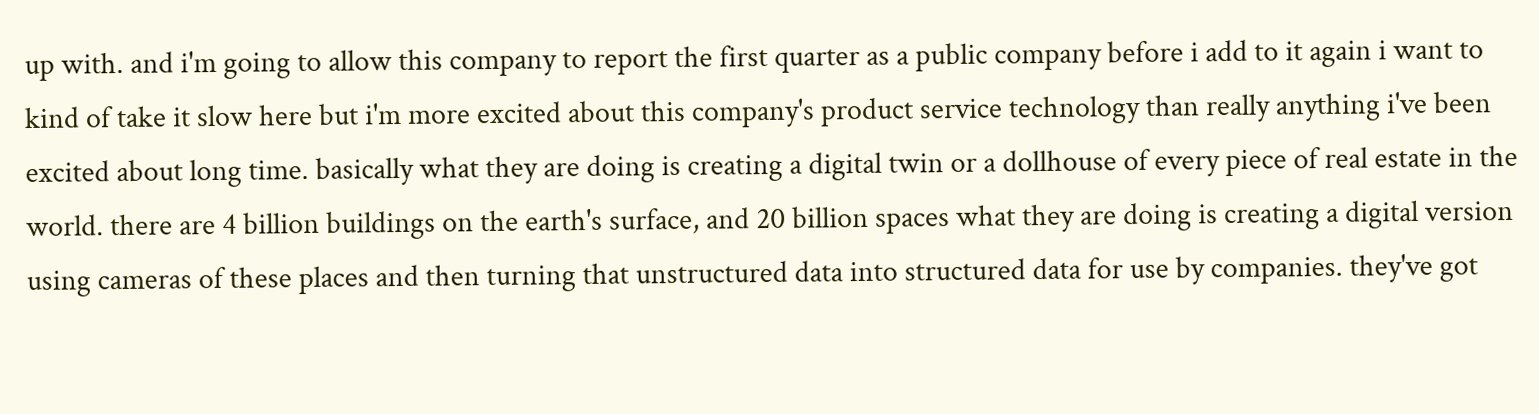up with. and i'm going to allow this company to report the first quarter as a public company before i add to it again i want to kind of take it slow here but i'm more excited about this company's product service technology than really anything i've been excited about long time. basically what they are doing is creating a digital twin or a dollhouse of every piece of real estate in the world. there are 4 billion buildings on the earth's surface, and 20 billion spaces what they are doing is creating a digital version using cameras of these places and then turning that unstructured data into structured data for use by companies. they've got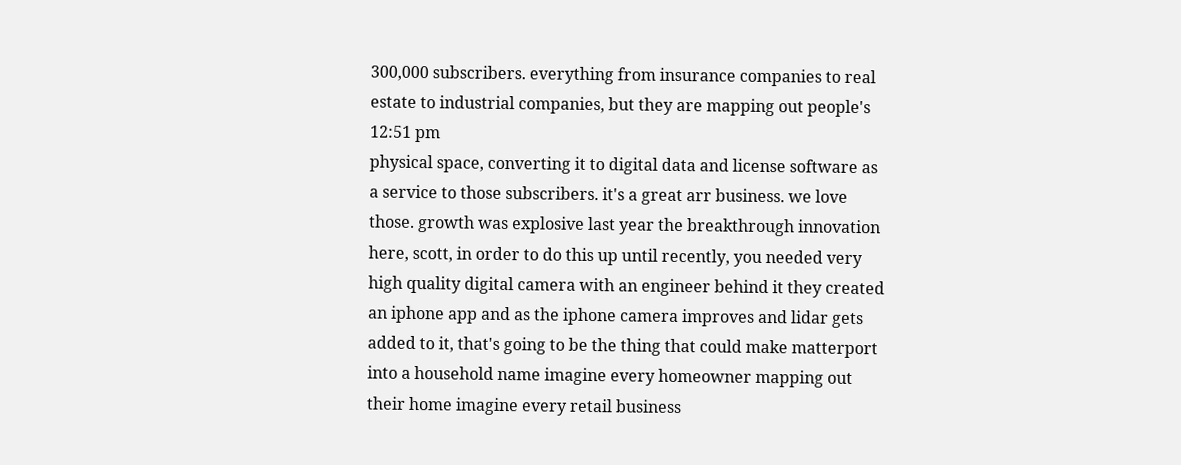300,000 subscribers. everything from insurance companies to real estate to industrial companies, but they are mapping out people's
12:51 pm
physical space, converting it to digital data and license software as a service to those subscribers. it's a great arr business. we love those. growth was explosive last year the breakthrough innovation here, scott, in order to do this up until recently, you needed very high quality digital camera with an engineer behind it they created an iphone app and as the iphone camera improves and lidar gets added to it, that's going to be the thing that could make matterport into a household name imagine every homeowner mapping out their home imagine every retail business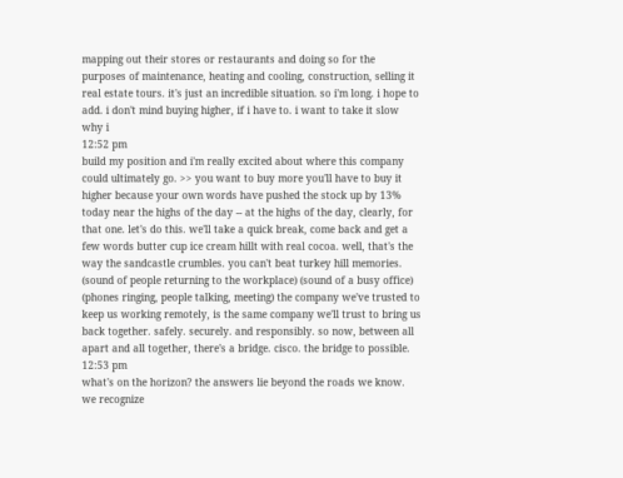mapping out their stores or restaurants and doing so for the purposes of maintenance, heating and cooling, construction, selling it real estate tours. it's just an incredible situation. so i'm long. i hope to add. i don't mind buying higher, if i have to. i want to take it slow why i
12:52 pm
build my position and i'm really excited about where this company could ultimately go. >> you want to buy more you'll have to buy it higher because your own words have pushed the stock up by 13% today near the highs of the day -- at the highs of the day, clearly, for that one. let's do this. we'll take a quick break, come back and get a few words butter cup ice cream hillt with real cocoa. well, that's the way the sandcastle crumbles. you can't beat turkey hill memories. (sound of people returning to the workplace) (sound of a busy office) (phones ringing, people talking, meeting) the company we've trusted to keep us working remotely, is the same company we'll trust to bring us back together. safely. securely. and responsibly. so now, between all apart and all together, there's a bridge. cisco. the bridge to possible.
12:53 pm
what's on the horizon? the answers lie beyond the roads we know. we recognize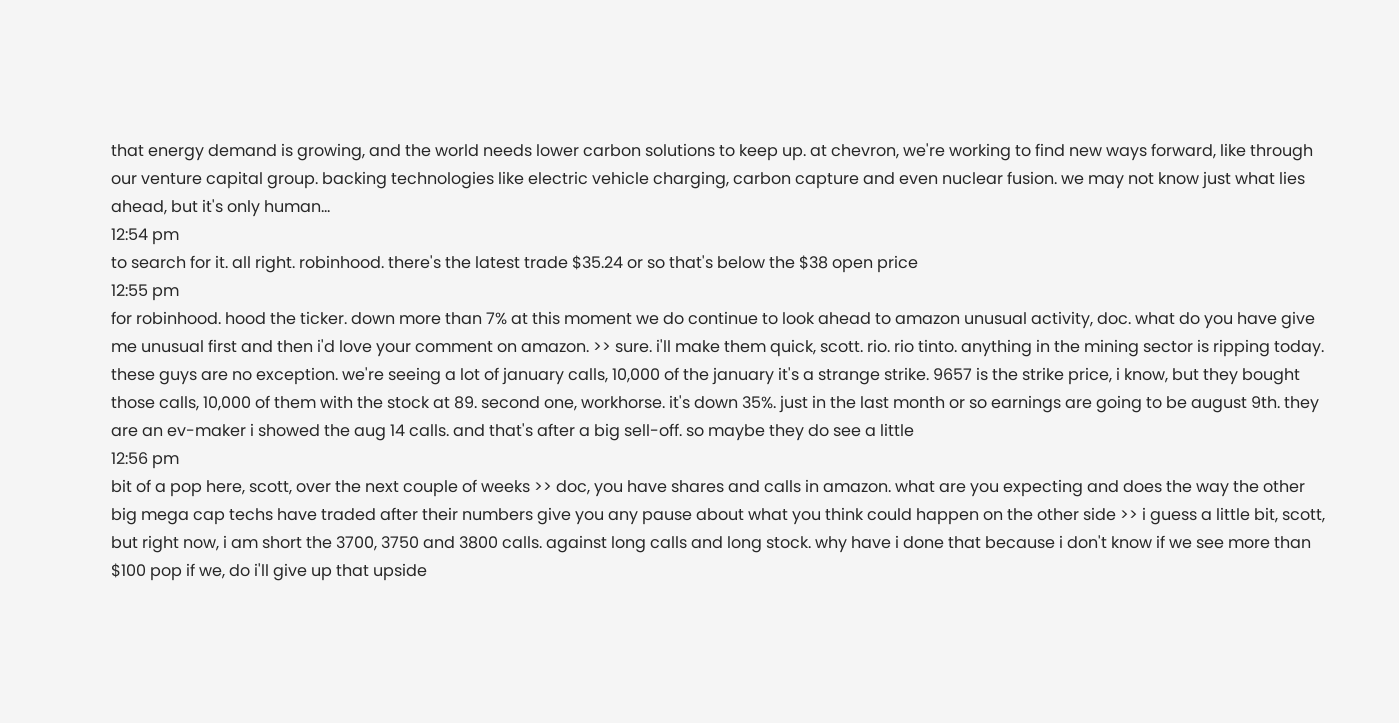that energy demand is growing, and the world needs lower carbon solutions to keep up. at chevron, we're working to find new ways forward, like through our venture capital group. backing technologies like electric vehicle charging, carbon capture and even nuclear fusion. we may not know just what lies ahead, but it's only human...
12:54 pm
to search for it. all right. robinhood. there's the latest trade $35.24 or so that's below the $38 open price
12:55 pm
for robinhood. hood the ticker. down more than 7% at this moment we do continue to look ahead to amazon unusual activity, doc. what do you have give me unusual first and then i'd love your comment on amazon. >> sure. i'll make them quick, scott. rio. rio tinto. anything in the mining sector is ripping today. these guys are no exception. we're seeing a lot of january calls, 10,000 of the january it's a strange strike. 9657 is the strike price, i know, but they bought those calls, 10,000 of them with the stock at 89. second one, workhorse. it's down 35%. just in the last month or so earnings are going to be august 9th. they are an ev-maker i showed the aug 14 calls. and that's after a big sell-off. so maybe they do see a little
12:56 pm
bit of a pop here, scott, over the next couple of weeks >> doc, you have shares and calls in amazon. what are you expecting and does the way the other big mega cap techs have traded after their numbers give you any pause about what you think could happen on the other side >> i guess a little bit, scott, but right now, i am short the 3700, 3750 and 3800 calls. against long calls and long stock. why have i done that because i don't know if we see more than $100 pop if we, do i'll give up that upside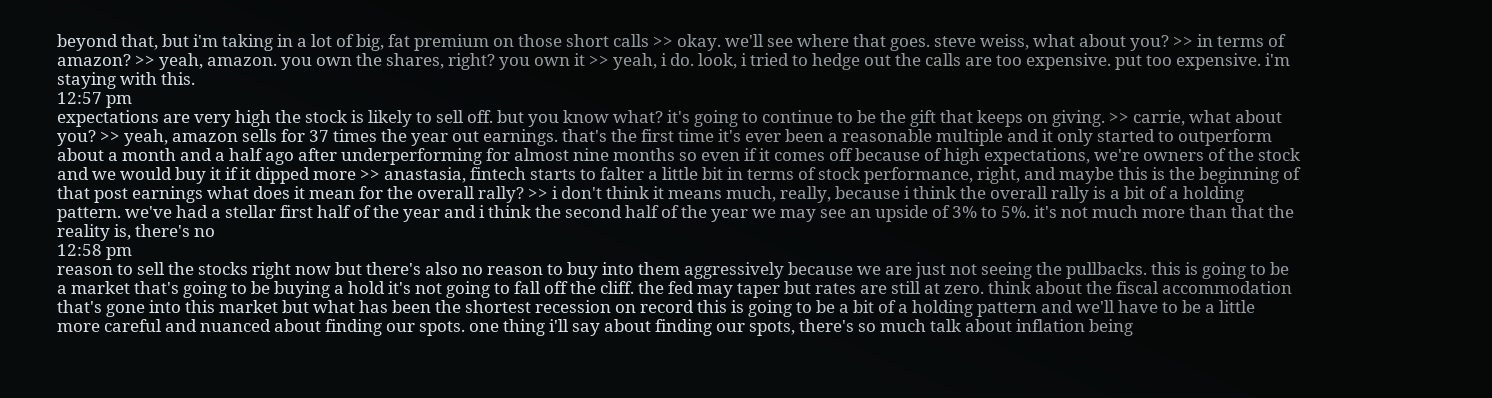beyond that, but i'm taking in a lot of big, fat premium on those short calls >> okay. we'll see where that goes. steve weiss, what about you? >> in terms of amazon? >> yeah, amazon. you own the shares, right? you own it >> yeah, i do. look, i tried to hedge out the calls are too expensive. put too expensive. i'm staying with this.
12:57 pm
expectations are very high the stock is likely to sell off. but you know what? it's going to continue to be the gift that keeps on giving. >> carrie, what about you? >> yeah, amazon sells for 37 times the year out earnings. that's the first time it's ever been a reasonable multiple and it only started to outperform about a month and a half ago after underperforming for almost nine months so even if it comes off because of high expectations, we're owners of the stock and we would buy it if it dipped more >> anastasia, fintech starts to falter a little bit in terms of stock performance, right, and maybe this is the beginning of that post earnings what does it mean for the overall rally? >> i don't think it means much, really, because i think the overall rally is a bit of a holding pattern. we've had a stellar first half of the year and i think the second half of the year we may see an upside of 3% to 5%. it's not much more than that the reality is, there's no
12:58 pm
reason to sell the stocks right now but there's also no reason to buy into them aggressively because we are just not seeing the pullbacks. this is going to be a market that's going to be buying a hold it's not going to fall off the cliff. the fed may taper but rates are still at zero. think about the fiscal accommodation that's gone into this market but what has been the shortest recession on record this is going to be a bit of a holding pattern and we'll have to be a little more careful and nuanced about finding our spots. one thing i'll say about finding our spots, there's so much talk about inflation being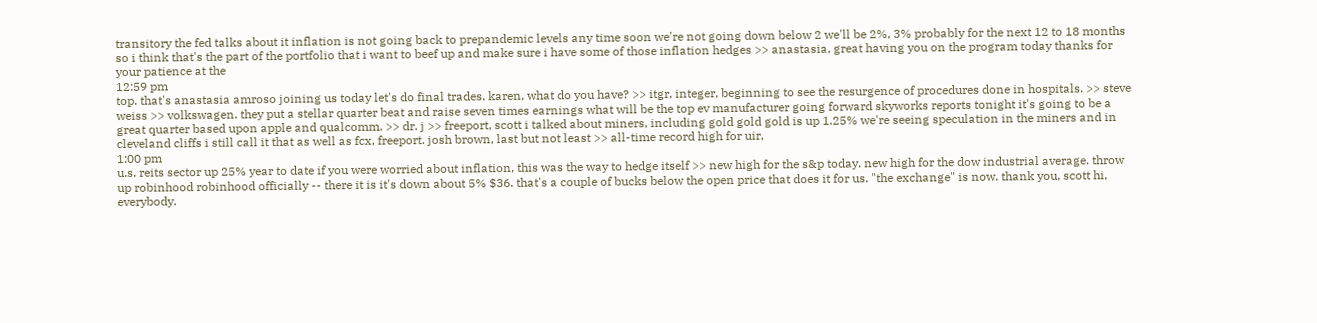transitory the fed talks about it inflation is not going back to prepandemic levels any time soon we're not going down below 2 we'll be 2%, 3% probably for the next 12 to 18 months so i think that's the part of the portfolio that i want to beef up and make sure i have some of those inflation hedges >> anastasia, great having you on the program today thanks for your patience at the
12:59 pm
top. that's anastasia amroso joining us today let's do final trades. karen, what do you have? >> itgr, integer, beginning to see the resurgence of procedures done in hospitals. >> steve weiss >> volkswagen. they put a stellar quarter beat and raise seven times earnings what will be the top ev manufacturer going forward skyworks reports tonight it's going to be a great quarter based upon apple and qualcomm. >> dr. j >> freeport, scott i talked about miners, including gold gold gold is up 1.25% we're seeing speculation in the miners and in cleveland cliffs i still call it that as well as fcx, freeport. josh brown, last but not least >> all-time record high for uir,
1:00 pm
u.s. reits sector up 25% year to date if you were worried about inflation, this was the way to hedge itself >> new high for the s&p today. new high for the dow industrial average. throw up robinhood robinhood officially -- there it is it's down about 5% $36. that's a couple of bucks below the open price that does it for us. "the exchange" is now. thank you, scott hi, everybody.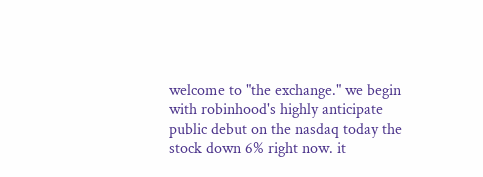welcome to "the exchange." we begin with robinhood's highly anticipate public debut on the nasdaq today the stock down 6% right now. it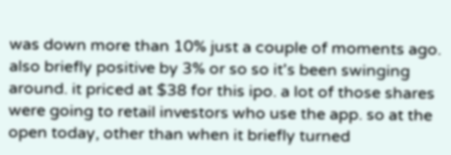was down more than 10% just a couple of moments ago. also briefly positive by 3% or so so it's been swinging around. it priced at $38 for this ipo. a lot of those shares were going to retail investors who use the app. so at the open today, other than when it briefly turned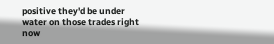positive they'd be under water on those trades right now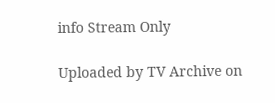info Stream Only

Uploaded by TV Archive on